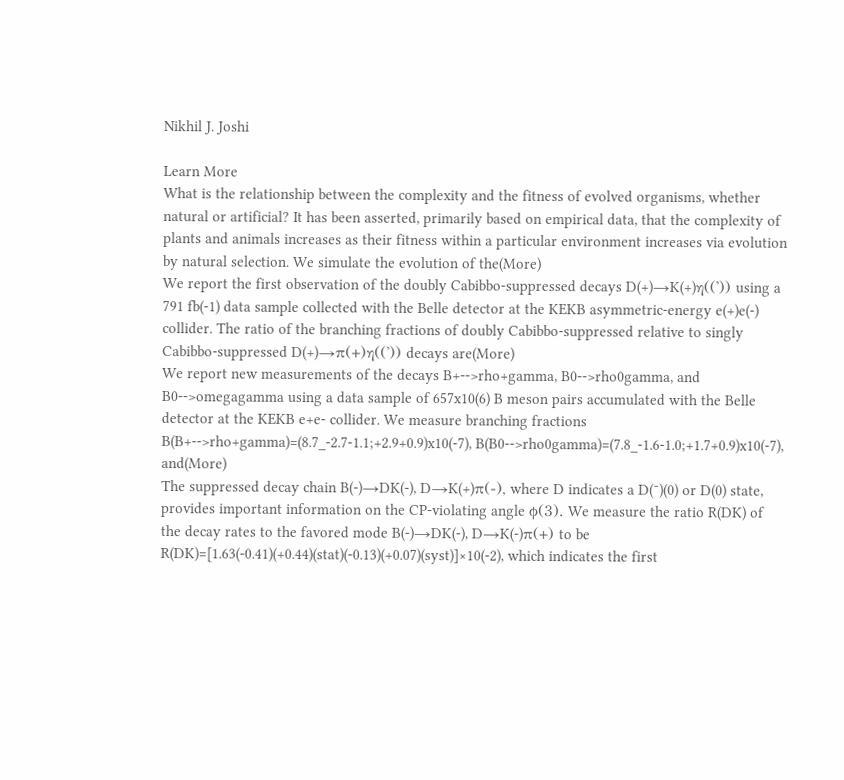Nikhil J. Joshi

Learn More
What is the relationship between the complexity and the fitness of evolved organisms, whether natural or artificial? It has been asserted, primarily based on empirical data, that the complexity of plants and animals increases as their fitness within a particular environment increases via evolution by natural selection. We simulate the evolution of the(More)
We report the first observation of the doubly Cabibbo-suppressed decays D(+)→K(+)η((')) using a 791 fb(-1) data sample collected with the Belle detector at the KEKB asymmetric-energy e(+)e(-) collider. The ratio of the branching fractions of doubly Cabibbo-suppressed relative to singly Cabibbo-suppressed D(+)→π(+)η((')) decays are(More)
We report new measurements of the decays B+-->rho+gamma, B0-->rho0gamma, and B0-->omegagamma using a data sample of 657x10(6) B meson pairs accumulated with the Belle detector at the KEKB e+e- collider. We measure branching fractions B(B+-->rho+gamma)=(8.7_-2.7-1.1;+2.9+0.9)x10(-7), B(B0-->rho0gamma)=(7.8_-1.6-1.0;+1.7+0.9)x10(-7), and(More)
The suppressed decay chain B(-)→DK(-), D→K(+)π(-), where D indicates a D(¯)(0) or D(0) state, provides important information on the CP-violating angle ϕ(3). We measure the ratio R(DK) of the decay rates to the favored mode B(-)→DK(-), D→K(-)π(+) to be R(DK)=[1.63(-0.41)(+0.44)(stat)(-0.13)(+0.07)(syst)]×10(-2), which indicates the first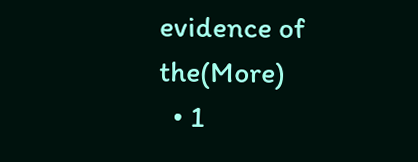evidence of the(More)
  • 1